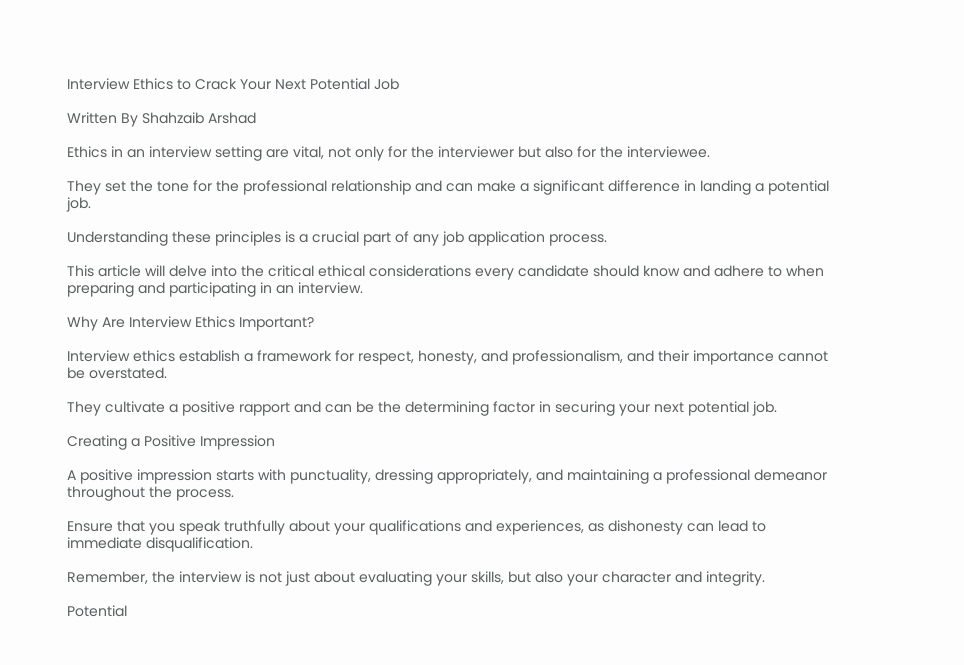Interview Ethics to Crack Your Next Potential Job

Written By Shahzaib Arshad

Ethics in an interview setting are vital, not only for the interviewer but also for the interviewee.

They set the tone for the professional relationship and can make a significant difference in landing a potential job.

Understanding these principles is a crucial part of any job application process.

This article will delve into the critical ethical considerations every candidate should know and adhere to when preparing and participating in an interview.

Why Are Interview Ethics Important?

Interview ethics establish a framework for respect, honesty, and professionalism, and their importance cannot be overstated.

They cultivate a positive rapport and can be the determining factor in securing your next potential job.

Creating a Positive Impression

A positive impression starts with punctuality, dressing appropriately, and maintaining a professional demeanor throughout the process.

Ensure that you speak truthfully about your qualifications and experiences, as dishonesty can lead to immediate disqualification.

Remember, the interview is not just about evaluating your skills, but also your character and integrity.

Potential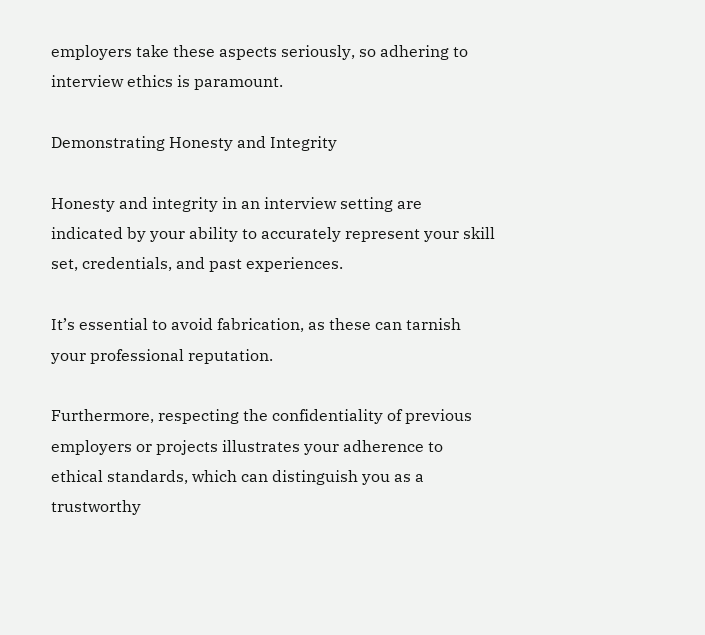employers take these aspects seriously, so adhering to interview ethics is paramount.

Demonstrating Honesty and Integrity

Honesty and integrity in an interview setting are indicated by your ability to accurately represent your skill set, credentials, and past experiences.

It’s essential to avoid fabrication, as these can tarnish your professional reputation.

Furthermore, respecting the confidentiality of previous employers or projects illustrates your adherence to ethical standards, which can distinguish you as a trustworthy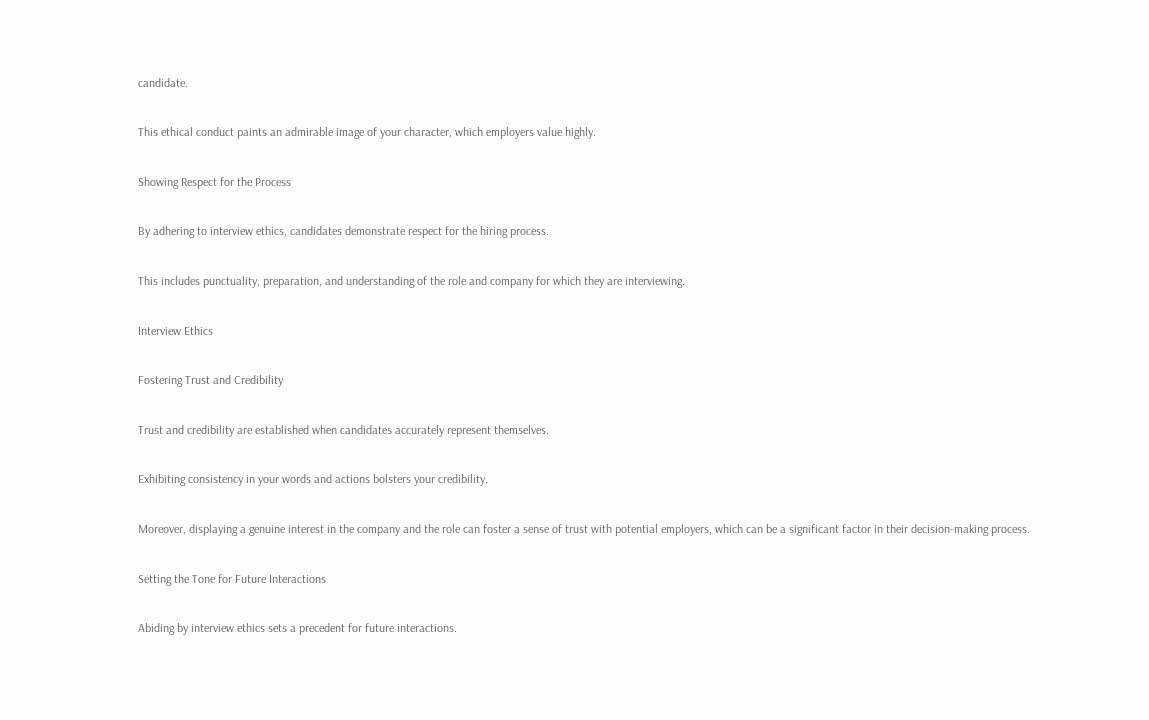candidate.

This ethical conduct paints an admirable image of your character, which employers value highly.

Showing Respect for the Process

By adhering to interview ethics, candidates demonstrate respect for the hiring process.

This includes punctuality, preparation, and understanding of the role and company for which they are interviewing.

Interview Ethics

Fostering Trust and Credibility

Trust and credibility are established when candidates accurately represent themselves.

Exhibiting consistency in your words and actions bolsters your credibility.

Moreover, displaying a genuine interest in the company and the role can foster a sense of trust with potential employers, which can be a significant factor in their decision-making process.

Setting the Tone for Future Interactions

Abiding by interview ethics sets a precedent for future interactions.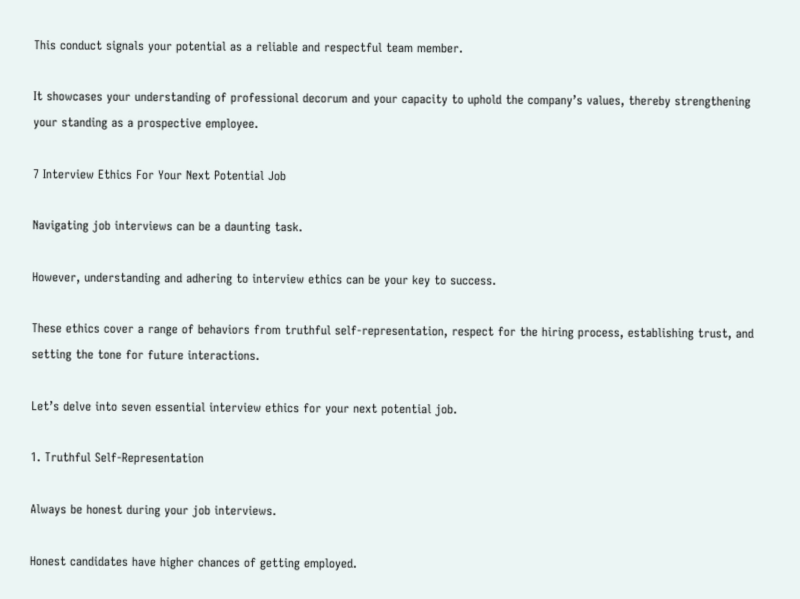This conduct signals your potential as a reliable and respectful team member.

It showcases your understanding of professional decorum and your capacity to uphold the company’s values, thereby strengthening your standing as a prospective employee.

7 Interview Ethics For Your Next Potential Job

Navigating job interviews can be a daunting task.

However, understanding and adhering to interview ethics can be your key to success.

These ethics cover a range of behaviors from truthful self-representation, respect for the hiring process, establishing trust, and setting the tone for future interactions.

Let’s delve into seven essential interview ethics for your next potential job.

1. Truthful Self-Representation

Always be honest during your job interviews.

Honest candidates have higher chances of getting employed.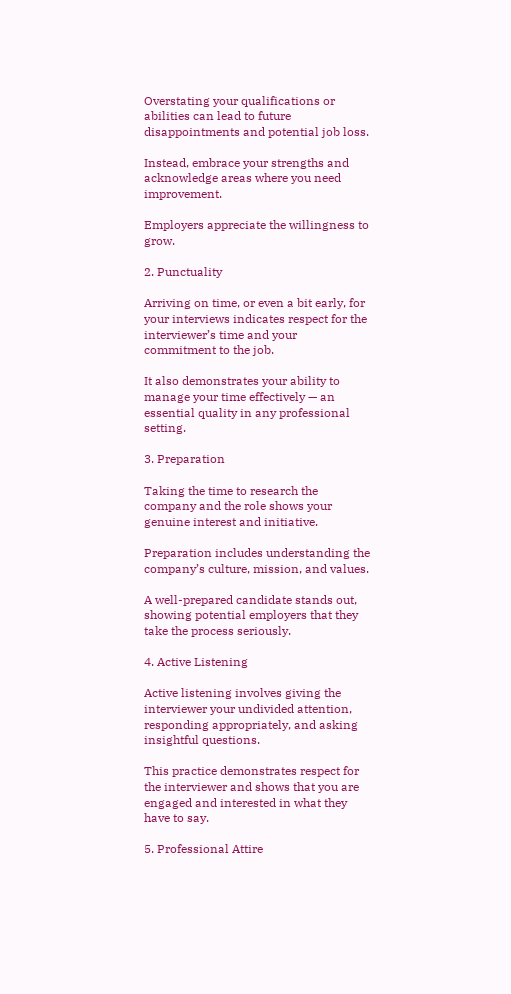Overstating your qualifications or abilities can lead to future disappointments and potential job loss.

Instead, embrace your strengths and acknowledge areas where you need improvement.

Employers appreciate the willingness to grow.

2. Punctuality

Arriving on time, or even a bit early, for your interviews indicates respect for the interviewer’s time and your commitment to the job.

It also demonstrates your ability to manage your time effectively — an essential quality in any professional setting.

3. Preparation

Taking the time to research the company and the role shows your genuine interest and initiative.

Preparation includes understanding the company’s culture, mission, and values.

A well-prepared candidate stands out, showing potential employers that they take the process seriously.

4. Active Listening

Active listening involves giving the interviewer your undivided attention, responding appropriately, and asking insightful questions.

This practice demonstrates respect for the interviewer and shows that you are engaged and interested in what they have to say.

5. Professional Attire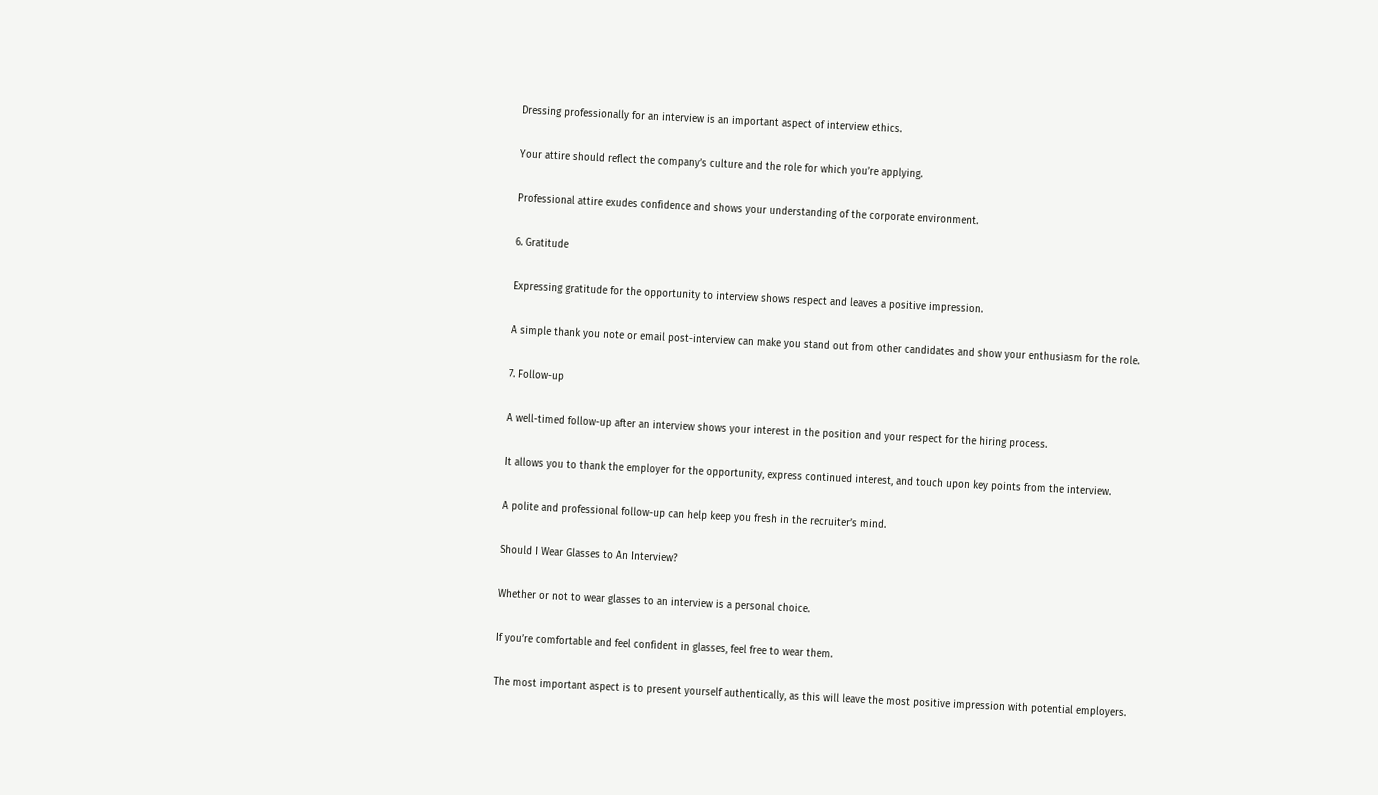Dressing professionally for an interview is an important aspect of interview ethics.

Your attire should reflect the company’s culture and the role for which you’re applying.

Professional attire exudes confidence and shows your understanding of the corporate environment.

6. Gratitude

Expressing gratitude for the opportunity to interview shows respect and leaves a positive impression.

A simple thank you note or email post-interview can make you stand out from other candidates and show your enthusiasm for the role.

7. Follow-up

A well-timed follow-up after an interview shows your interest in the position and your respect for the hiring process.

It allows you to thank the employer for the opportunity, express continued interest, and touch upon key points from the interview.

A polite and professional follow-up can help keep you fresh in the recruiter’s mind.

Should I Wear Glasses to An Interview?

Whether or not to wear glasses to an interview is a personal choice.

If you’re comfortable and feel confident in glasses, feel free to wear them.

The most important aspect is to present yourself authentically, as this will leave the most positive impression with potential employers.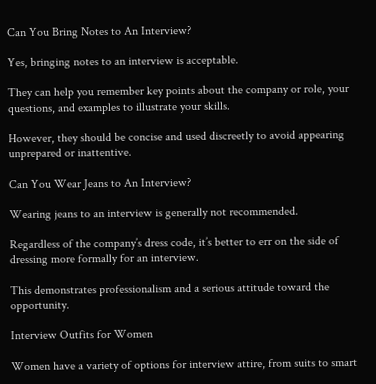Can You Bring Notes to An Interview?

Yes, bringing notes to an interview is acceptable.

They can help you remember key points about the company or role, your questions, and examples to illustrate your skills.

However, they should be concise and used discreetly to avoid appearing unprepared or inattentive.

Can You Wear Jeans to An Interview?

Wearing jeans to an interview is generally not recommended.

Regardless of the company’s dress code, it’s better to err on the side of dressing more formally for an interview.

This demonstrates professionalism and a serious attitude toward the opportunity.

Interview Outfits for Women

Women have a variety of options for interview attire, from suits to smart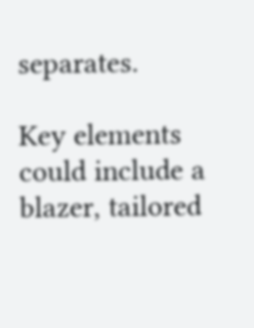separates.

Key elements could include a blazer, tailored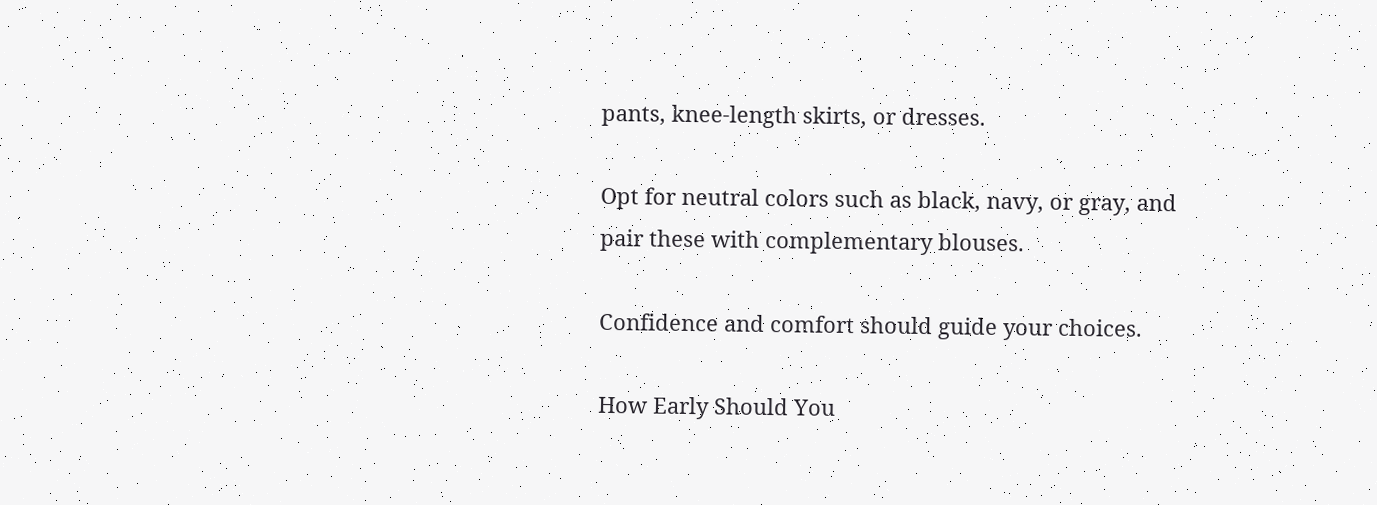pants, knee-length skirts, or dresses.

Opt for neutral colors such as black, navy, or gray, and pair these with complementary blouses.

Confidence and comfort should guide your choices.

How Early Should You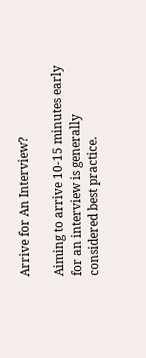Arrive for An Interview?

Aiming to arrive 10-15 minutes early for an interview is generally considered best practice.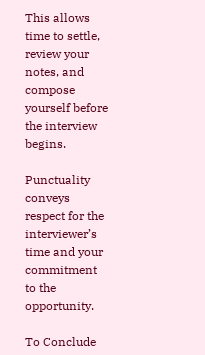This allows time to settle, review your notes, and compose yourself before the interview begins.

Punctuality conveys respect for the interviewer’s time and your commitment to the opportunity.

To Conclude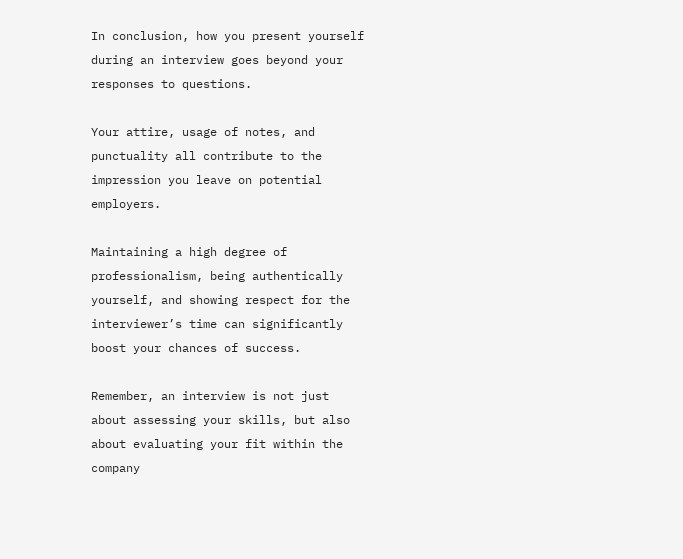In conclusion, how you present yourself during an interview goes beyond your responses to questions.

Your attire, usage of notes, and punctuality all contribute to the impression you leave on potential employers.

Maintaining a high degree of professionalism, being authentically yourself, and showing respect for the interviewer’s time can significantly boost your chances of success.

Remember, an interview is not just about assessing your skills, but also about evaluating your fit within the company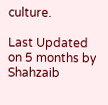culture.

Last Updated on 5 months by Shahzaib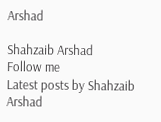Arshad

Shahzaib Arshad
Follow me
Latest posts by Shahzaib Arshad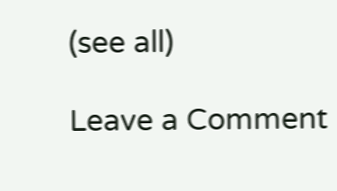(see all)

Leave a Comment